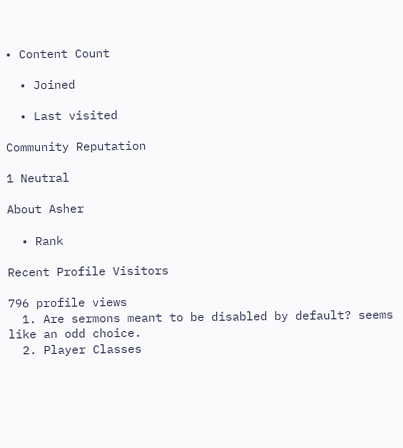• Content Count

  • Joined

  • Last visited

Community Reputation

1 Neutral

About Asher

  • Rank

Recent Profile Visitors

796 profile views
  1. Are sermons meant to be disabled by default? seems like an odd choice.
  2. Player Classes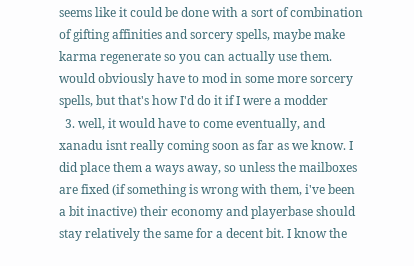seems like it could be done with a sort of combination of gifting affinities and sorcery spells, maybe make karma regenerate so you can actually use them. would obviously have to mod in some more sorcery spells, but that's how I'd do it if I were a modder
  3. well, it would have to come eventually, and xanadu isnt really coming soon as far as we know. I did place them a ways away, so unless the mailboxes are fixed (if something is wrong with them, i've been a bit inactive) their economy and playerbase should stay relatively the same for a decent bit. I know the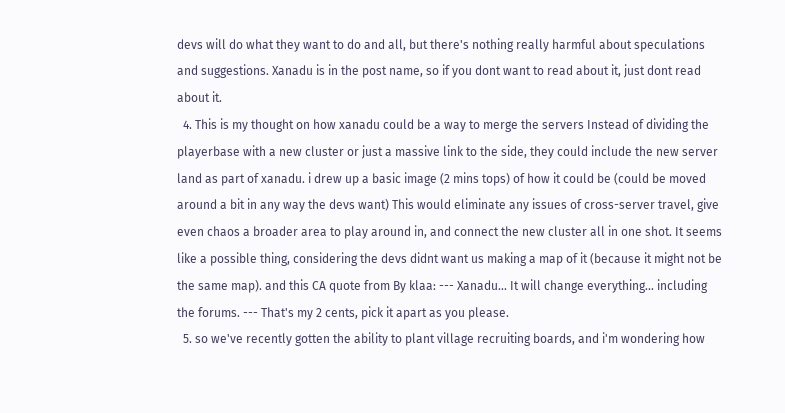devs will do what they want to do and all, but there's nothing really harmful about speculations and suggestions. Xanadu is in the post name, so if you dont want to read about it, just dont read about it.
  4. This is my thought on how xanadu could be a way to merge the servers Instead of dividing the playerbase with a new cluster or just a massive link to the side, they could include the new server land as part of xanadu. i drew up a basic image (2 mins tops) of how it could be (could be moved around a bit in any way the devs want) This would eliminate any issues of cross-server travel, give even chaos a broader area to play around in, and connect the new cluster all in one shot. It seems like a possible thing, considering the devs didnt want us making a map of it (because it might not be the same map). and this CA quote from By klaa: --- Xanadu... It will change everything... including the forums. --- That's my 2 cents, pick it apart as you please.
  5. so we've recently gotten the ability to plant village recruiting boards, and i'm wondering how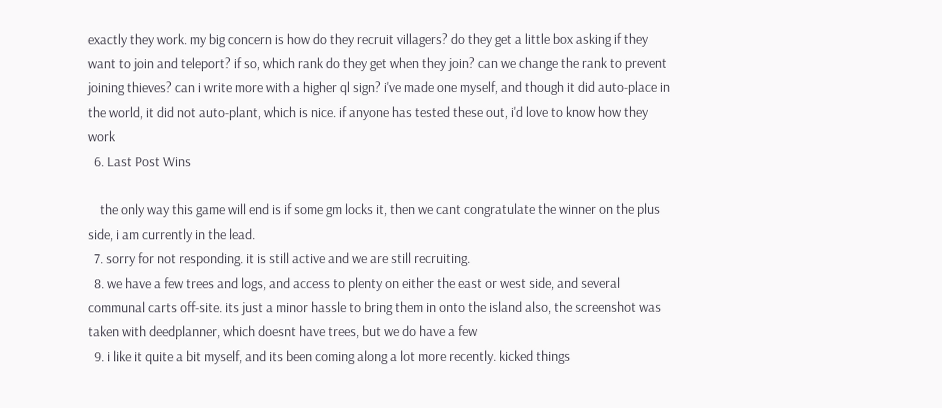exactly they work. my big concern is how do they recruit villagers? do they get a little box asking if they want to join and teleport? if so, which rank do they get when they join? can we change the rank to prevent joining thieves? can i write more with a higher ql sign? i've made one myself, and though it did auto-place in the world, it did not auto-plant, which is nice. if anyone has tested these out, i'd love to know how they work
  6. Last Post Wins

    the only way this game will end is if some gm locks it, then we cant congratulate the winner on the plus side, i am currently in the lead.
  7. sorry for not responding. it is still active and we are still recruiting.
  8. we have a few trees and logs, and access to plenty on either the east or west side, and several communal carts off-site. its just a minor hassle to bring them in onto the island also, the screenshot was taken with deedplanner, which doesnt have trees, but we do have a few
  9. i like it quite a bit myself, and its been coming along a lot more recently. kicked things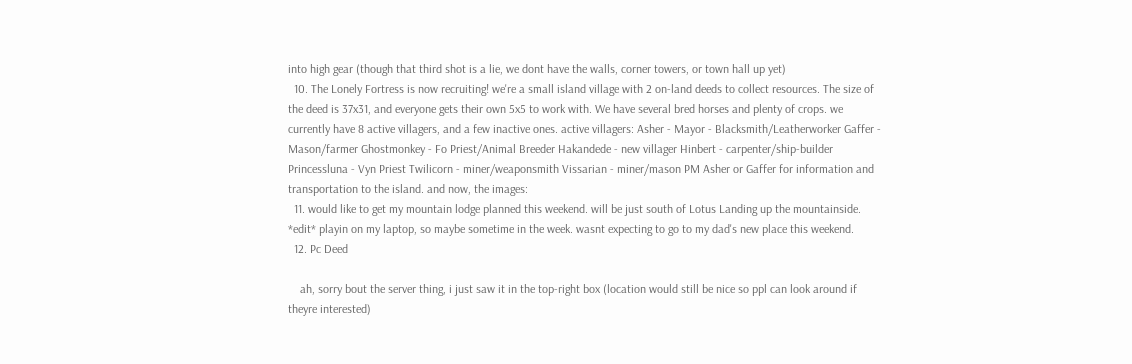into high gear (though that third shot is a lie, we dont have the walls, corner towers, or town hall up yet)
  10. The Lonely Fortress is now recruiting! we're a small island village with 2 on-land deeds to collect resources. The size of the deed is 37x31, and everyone gets their own 5x5 to work with. We have several bred horses and plenty of crops. we currently have 8 active villagers, and a few inactive ones. active villagers: Asher - Mayor - Blacksmith/Leatherworker Gaffer - Mason/farmer Ghostmonkey - Fo Priest/Animal Breeder Hakandede - new villager Hinbert - carpenter/ship-builder Princessluna - Vyn Priest Twilicorn - miner/weaponsmith Vissarian - miner/mason PM Asher or Gaffer for information and transportation to the island. and now, the images:
  11. would like to get my mountain lodge planned this weekend. will be just south of Lotus Landing up the mountainside. *edit* playin on my laptop, so maybe sometime in the week. wasnt expecting to go to my dad's new place this weekend.
  12. Pc Deed

    ah, sorry bout the server thing, i just saw it in the top-right box (location would still be nice so ppl can look around if theyre interested)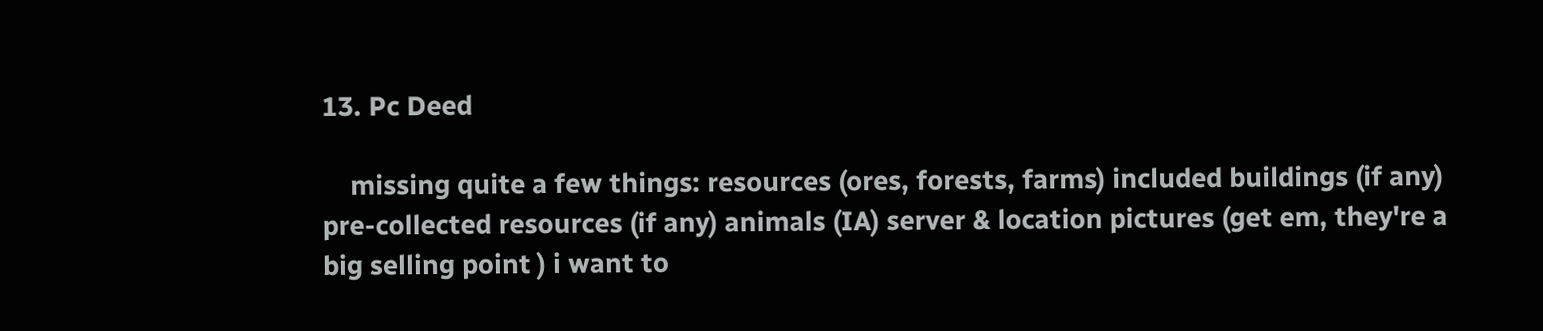13. Pc Deed

    missing quite a few things: resources (ores, forests, farms) included buildings (if any) pre-collected resources (if any) animals (IA) server & location pictures (get em, they're a big selling point ) i want to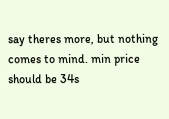say theres more, but nothing comes to mind. min price should be 34s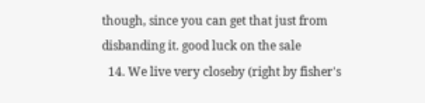though, since you can get that just from disbanding it. good luck on the sale
  14. We live very closeby (right by fisher's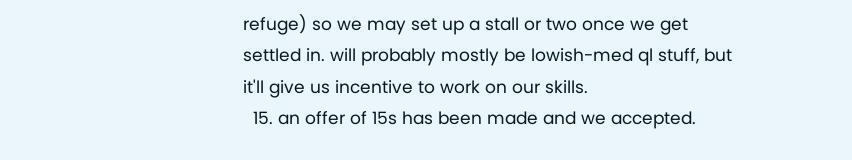refuge) so we may set up a stall or two once we get settled in. will probably mostly be lowish-med ql stuff, but it'll give us incentive to work on our skills.
  15. an offer of 15s has been made and we accepted.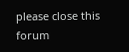please close this forum